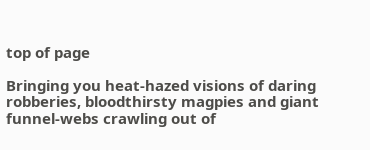top of page

Bringing you heat-hazed visions of daring robberies, bloodthirsty magpies and giant funnel-webs crawling out of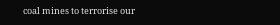coal mines to terrorise our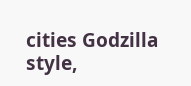cities Godzilla style,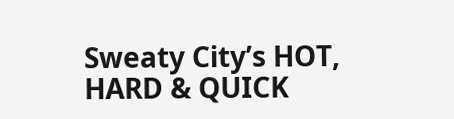Sweaty City’s HOT, HARD & QUICK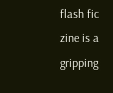flash fic zine is a gripping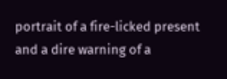portrait of a fire-licked present and a dire warning of a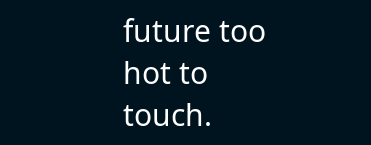future too hot to touch.